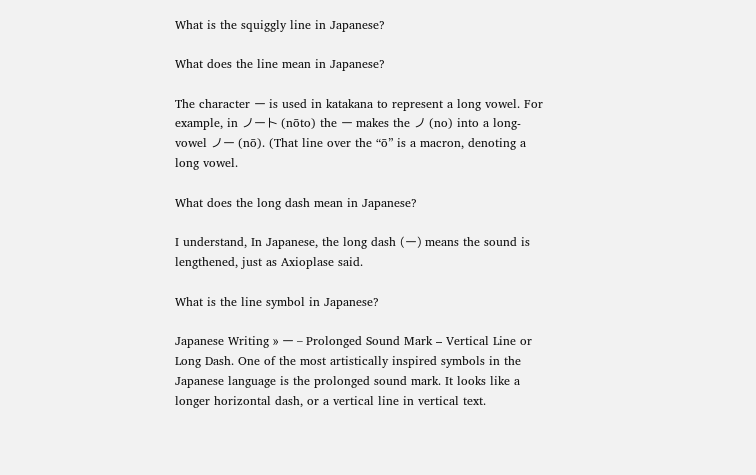What is the squiggly line in Japanese?

What does the line mean in Japanese?

The character ー is used in katakana to represent a long vowel. For example, in ノート (nōto) the ー makes the ノ (no) into a long-vowel ノー (nō). (That line over the “ō” is a macron, denoting a long vowel.

What does the long dash mean in Japanese?

I understand, In Japanese, the long dash (ー) means the sound is lengthened, just as Axioplase said.

What is the line symbol in Japanese?

Japanese Writing » ー – Prolonged Sound Mark – Vertical Line or Long Dash. One of the most artistically inspired symbols in the Japanese language is the prolonged sound mark. It looks like a longer horizontal dash, or a vertical line in vertical text.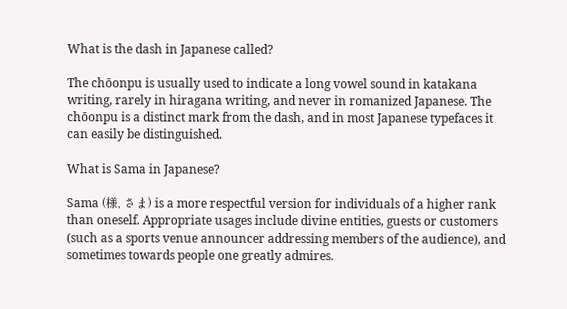What is the dash in Japanese called?

The chōonpu is usually used to indicate a long vowel sound in katakana writing, rarely in hiragana writing, and never in romanized Japanese. The chōonpu is a distinct mark from the dash, and in most Japanese typefaces it can easily be distinguished.

What is Sama in Japanese?

Sama (様, さま) is a more respectful version for individuals of a higher rank than oneself. Appropriate usages include divine entities, guests or customers (such as a sports venue announcer addressing members of the audience), and sometimes towards people one greatly admires.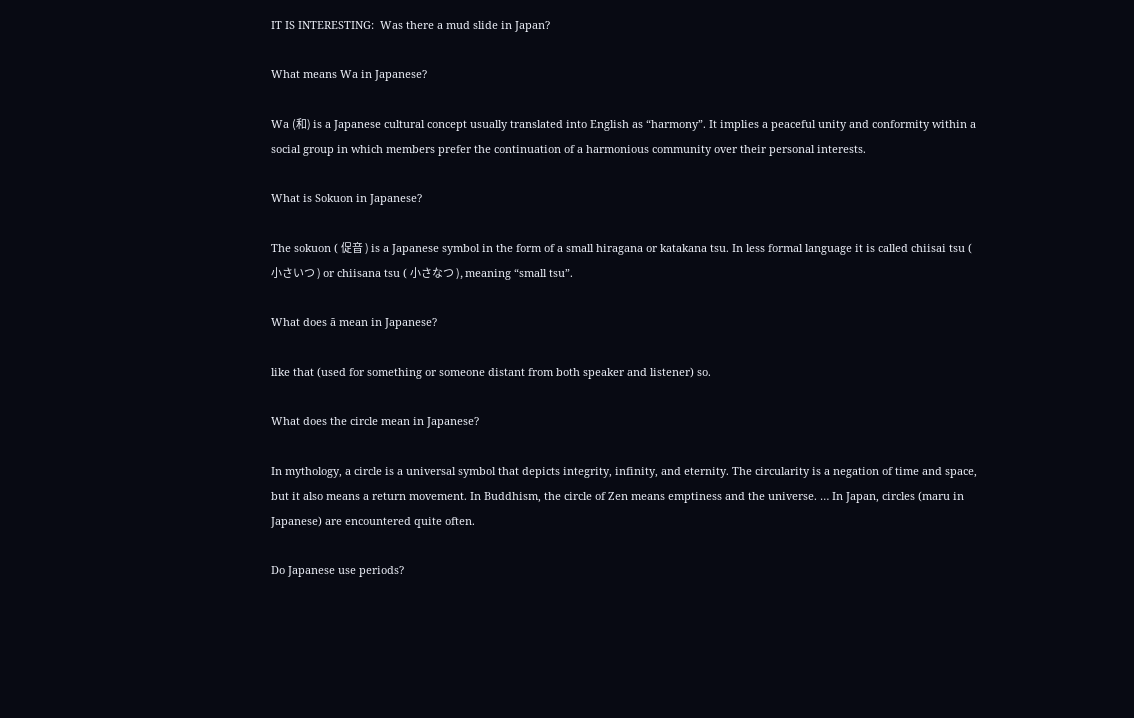IT IS INTERESTING:  Was there a mud slide in Japan?

What means Wa in Japanese?

Wa (和) is a Japanese cultural concept usually translated into English as “harmony”. It implies a peaceful unity and conformity within a social group in which members prefer the continuation of a harmonious community over their personal interests.

What is Sokuon in Japanese?

The sokuon ( 促音 ) is a Japanese symbol in the form of a small hiragana or katakana tsu. In less formal language it is called chiisai tsu ( 小さいつ ) or chiisana tsu ( 小さなつ ), meaning “small tsu”.

What does ā mean in Japanese?

like that (used for something or someone distant from both speaker and listener) so.

What does the circle mean in Japanese?

In mythology, a circle is a universal symbol that depicts integrity, infinity, and eternity. The circularity is a negation of time and space, but it also means a return movement. In Buddhism, the circle of Zen means emptiness and the universe. … In Japan, circles (maru in Japanese) are encountered quite often.

Do Japanese use periods?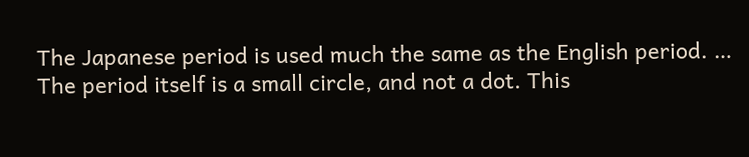The Japanese period is used much the same as the English period. … The period itself is a small circle, and not a dot. This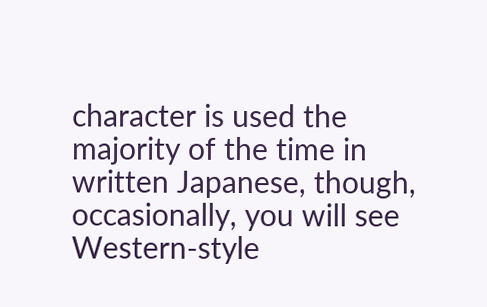character is used the majority of the time in written Japanese, though, occasionally, you will see Western-style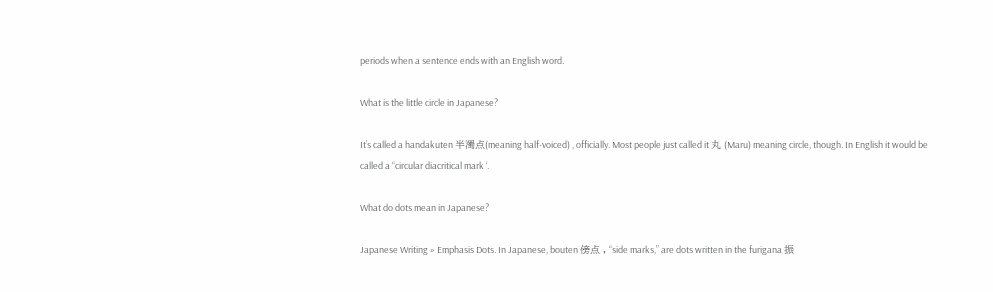periods when a sentence ends with an English word.

What is the little circle in Japanese?

It’s called a handakuten 半濁点(meaning half-voiced) , officially. Most people just called it 丸 (Maru) meaning circle, though. In English it would be called a “circular diacritical mark ‘.

What do dots mean in Japanese?

Japanese Writing » Emphasis Dots. In Japanese, bouten 傍点 , “side marks,” are dots written in the furigana 振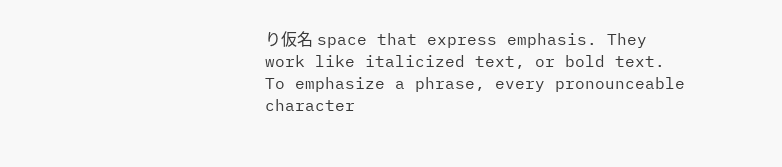り仮名 space that express emphasis. They work like italicized text, or bold text. To emphasize a phrase, every pronounceable character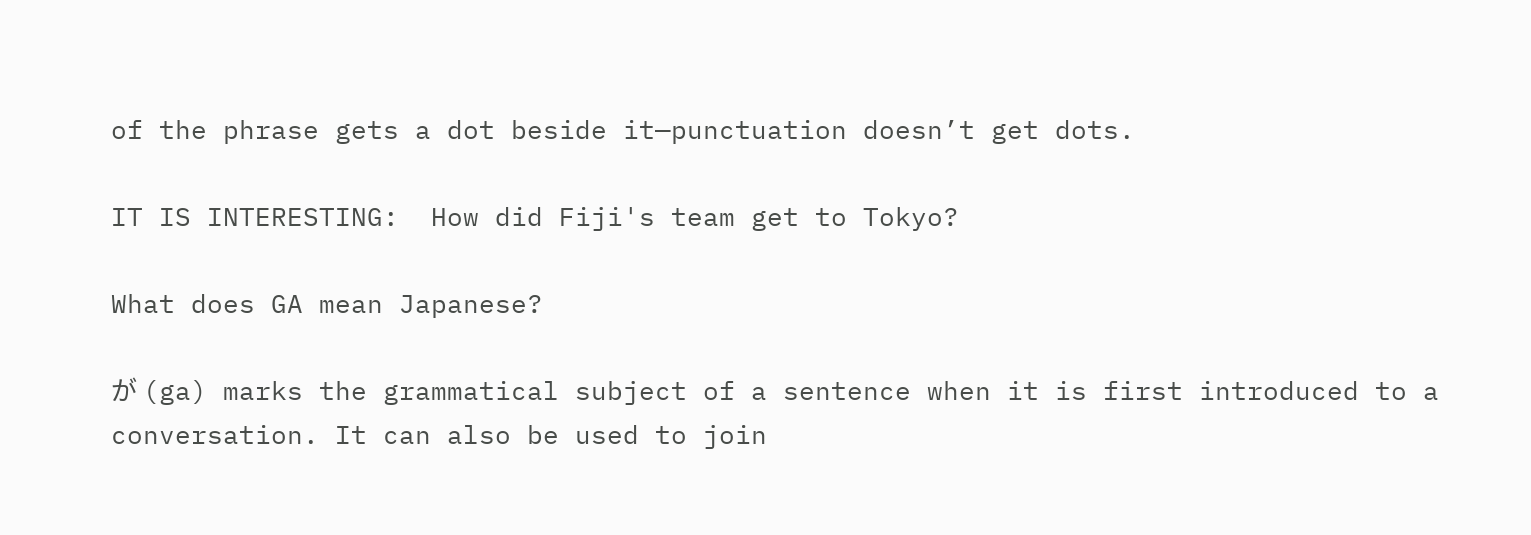of the phrase gets a dot beside it—punctuation doesn’t get dots.

IT IS INTERESTING:  How did Fiji's team get to Tokyo?

What does GA mean Japanese?

が (ga) marks the grammatical subject of a sentence when it is first introduced to a conversation. It can also be used to join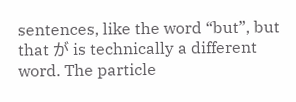sentences, like the word “but”, but that が is technically a different word. The particle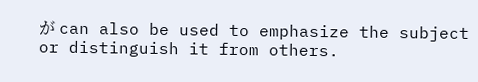が can also be used to emphasize the subject or distinguish it from others.